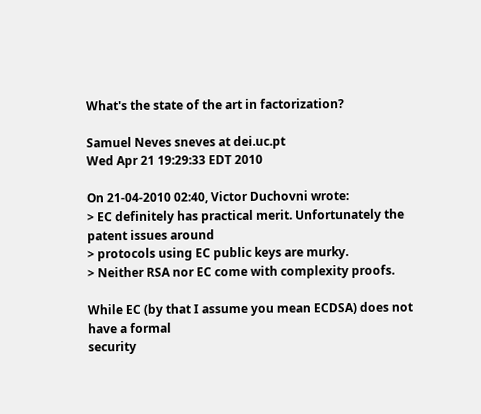What's the state of the art in factorization?

Samuel Neves sneves at dei.uc.pt
Wed Apr 21 19:29:33 EDT 2010

On 21-04-2010 02:40, Victor Duchovni wrote:
> EC definitely has practical merit. Unfortunately the patent issues around
> protocols using EC public keys are murky.
> Neither RSA nor EC come with complexity proofs.

While EC (by that I assume you mean ECDSA) does not have a formal
security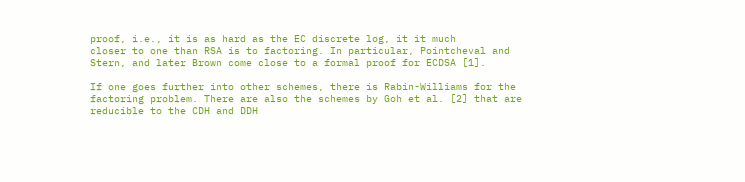proof, i.e., it is as hard as the EC discrete log, it it much
closer to one than RSA is to factoring. In particular, Pointcheval and
Stern, and later Brown come close to a formal proof for ECDSA [1].

If one goes further into other schemes, there is Rabin-Williams for the
factoring problem. There are also the schemes by Goh et al. [2] that are
reducible to the CDH and DDH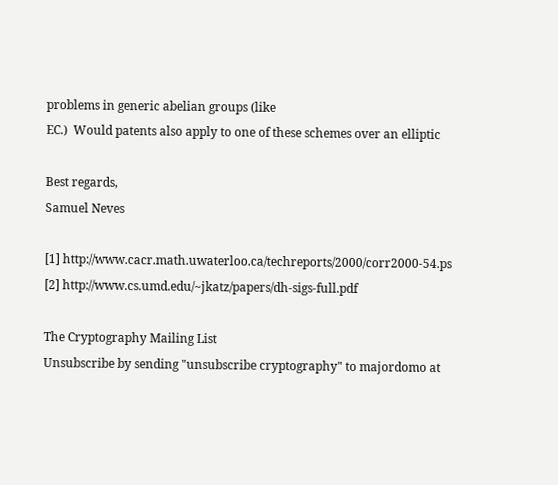problems in generic abelian groups (like
EC.)  Would patents also apply to one of these schemes over an elliptic

Best regards,
Samuel Neves

[1] http://www.cacr.math.uwaterloo.ca/techreports/2000/corr2000-54.ps
[2] http://www.cs.umd.edu/~jkatz/papers/dh-sigs-full.pdf

The Cryptography Mailing List
Unsubscribe by sending "unsubscribe cryptography" to majordomo at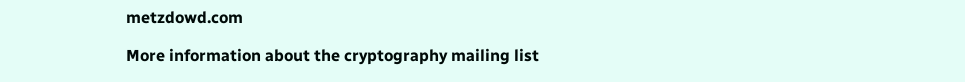metzdowd.com

More information about the cryptography mailing list